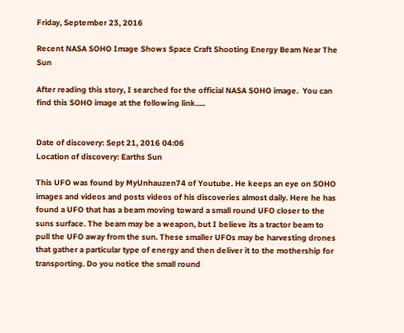Friday, September 23, 2016

Recent NASA SOHO Image Shows Space Craft Shooting Energy Beam Near The Sun

After reading this story, I searched for the official NASA SOHO image.  You can find this SOHO image at the following link.....


Date of discovery: Sept 21, 2016 04:06
Location of discovery: Earths Sun

This UFO was found by MyUnhauzen74 of Youtube. He keeps an eye on SOHO images and videos and posts videos of his discoveries almost daily. Here he has found a UFO that has a beam moving toward a small round UFO closer to the suns surface. The beam may be a weapon, but I believe its a tractor beam to pull the UFO away from the sun. These smaller UFOs may be harvesting drones that gather a particular type of energy and then deliver it to the mothership for transporting. Do you notice the small round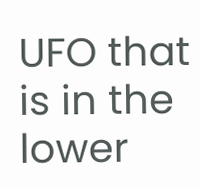UFO that is in the lower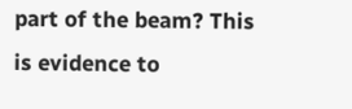part of the beam? This is evidence to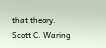that theory.
Scott C. Waring